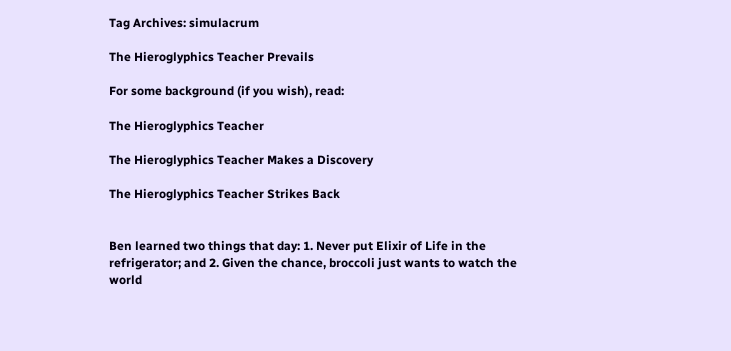Tag Archives: simulacrum

The Hieroglyphics Teacher Prevails

For some background (if you wish), read:

The Hieroglyphics Teacher

The Hieroglyphics Teacher Makes a Discovery

The Hieroglyphics Teacher Strikes Back


Ben learned two things that day: 1. Never put Elixir of Life in the refrigerator; and 2. Given the chance, broccoli just wants to watch the world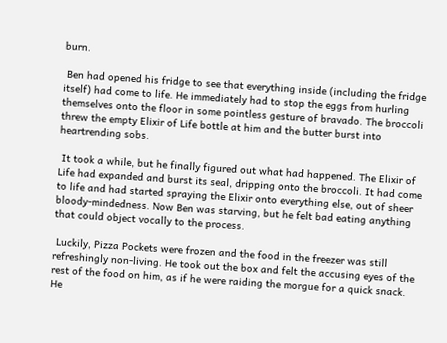burn.

 Ben had opened his fridge to see that everything inside (including the fridge itself) had come to life. He immediately had to stop the eggs from hurling themselves onto the floor in some pointless gesture of bravado. The broccoli threw the empty Elixir of Life bottle at him and the butter burst into heartrending sobs.

 It took a while, but he finally figured out what had happened. The Elixir of Life had expanded and burst its seal, dripping onto the broccoli. It had come to life and had started spraying the Elixir onto everything else, out of sheer bloody-mindedness. Now Ben was starving, but he felt bad eating anything that could object vocally to the process.

 Luckily, Pizza Pockets were frozen and the food in the freezer was still refreshingly non-living. He took out the box and felt the accusing eyes of the rest of the food on him, as if he were raiding the morgue for a quick snack. He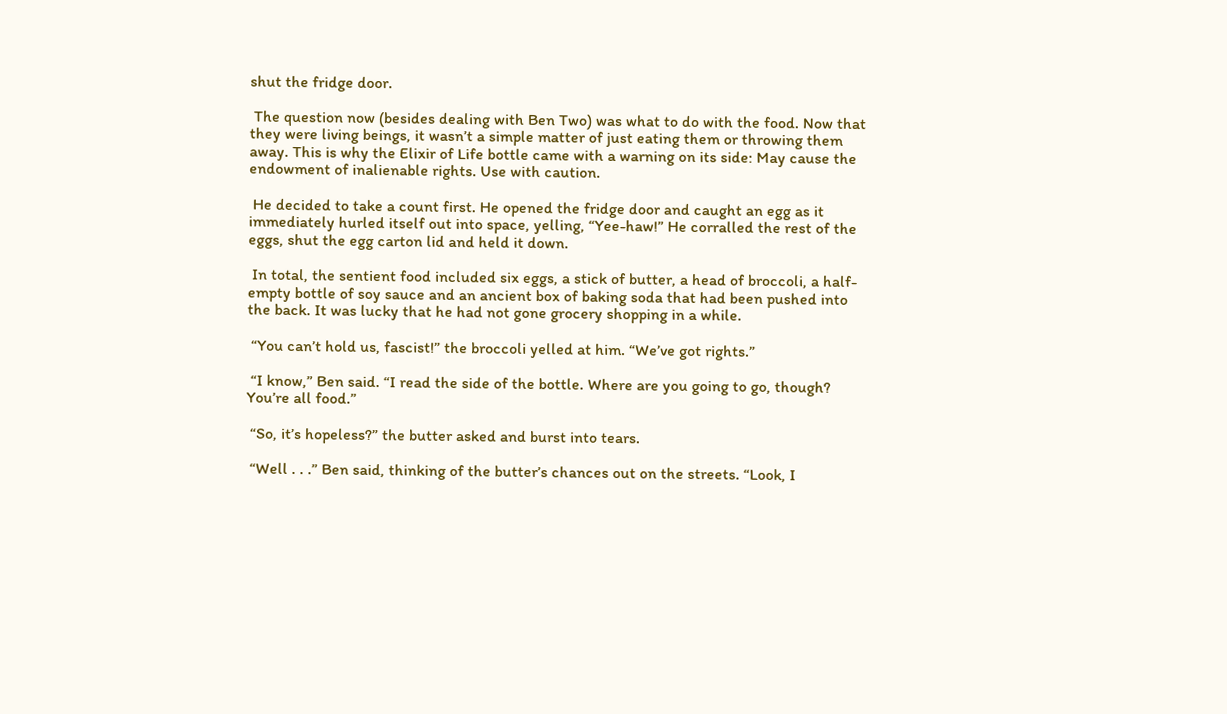shut the fridge door.

 The question now (besides dealing with Ben Two) was what to do with the food. Now that they were living beings, it wasn’t a simple matter of just eating them or throwing them away. This is why the Elixir of Life bottle came with a warning on its side: May cause the endowment of inalienable rights. Use with caution.

 He decided to take a count first. He opened the fridge door and caught an egg as it immediately hurled itself out into space, yelling, “Yee-haw!” He corralled the rest of the eggs, shut the egg carton lid and held it down.

 In total, the sentient food included six eggs, a stick of butter, a head of broccoli, a half-empty bottle of soy sauce and an ancient box of baking soda that had been pushed into the back. It was lucky that he had not gone grocery shopping in a while.

 “You can’t hold us, fascist!” the broccoli yelled at him. “We’ve got rights.”

 “I know,” Ben said. “I read the side of the bottle. Where are you going to go, though? You’re all food.”

 “So, it’s hopeless?” the butter asked and burst into tears.

 “Well . . .” Ben said, thinking of the butter’s chances out on the streets. “Look, I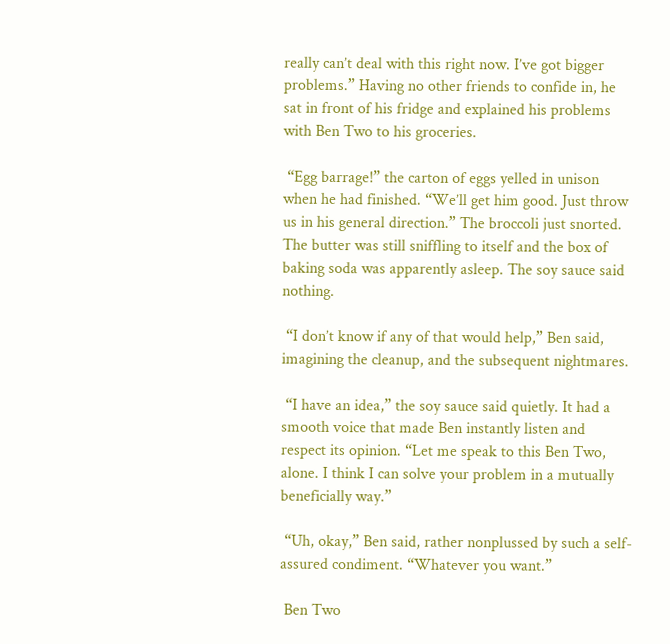really can’t deal with this right now. I’ve got bigger problems.” Having no other friends to confide in, he sat in front of his fridge and explained his problems with Ben Two to his groceries.

 “Egg barrage!” the carton of eggs yelled in unison when he had finished. “We’ll get him good. Just throw us in his general direction.” The broccoli just snorted. The butter was still sniffling to itself and the box of baking soda was apparently asleep. The soy sauce said nothing.

 “I don’t know if any of that would help,” Ben said, imagining the cleanup, and the subsequent nightmares.

 “I have an idea,” the soy sauce said quietly. It had a smooth voice that made Ben instantly listen and respect its opinion. “Let me speak to this Ben Two, alone. I think I can solve your problem in a mutually beneficially way.”

 “Uh, okay,” Ben said, rather nonplussed by such a self-assured condiment. “Whatever you want.”

 Ben Two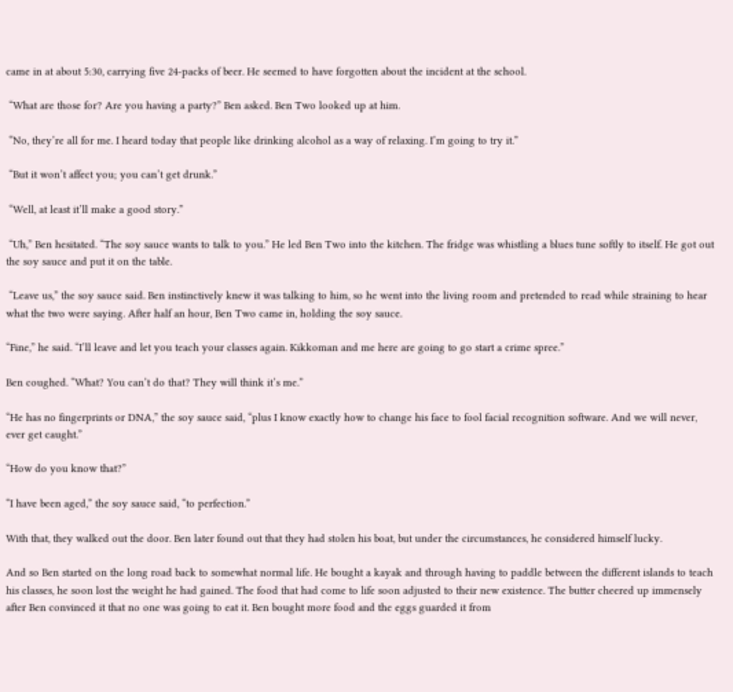came in at about 5:30, carrying five 24-packs of beer. He seemed to have forgotten about the incident at the school.

 “What are those for? Are you having a party?” Ben asked. Ben Two looked up at him.

 “No, they’re all for me. I heard today that people like drinking alcohol as a way of relaxing. I’m going to try it.”

 “But it won’t affect you; you can’t get drunk.”

 “Well, at least it’ll make a good story.”

 “Uh,” Ben hesitated. “The soy sauce wants to talk to you.” He led Ben Two into the kitchen. The fridge was whistling a blues tune softly to itself. He got out the soy sauce and put it on the table.

 “Leave us,” the soy sauce said. Ben instinctively knew it was talking to him, so he went into the living room and pretended to read while straining to hear what the two were saying. After half an hour, Ben Two came in, holding the soy sauce.

“Fine,” he said. “I’ll leave and let you teach your classes again. Kikkoman and me here are going to go start a crime spree.”

Ben coughed. “What? You can’t do that? They will think it’s me.”

“He has no fingerprints or DNA,” the soy sauce said, “plus I know exactly how to change his face to fool facial recognition software. And we will never, ever get caught.”

“How do you know that?”

“I have been aged,” the soy sauce said, “to perfection.”

With that, they walked out the door. Ben later found out that they had stolen his boat, but under the circumstances, he considered himself lucky.

And so Ben started on the long road back to somewhat normal life. He bought a kayak and through having to paddle between the different islands to teach his classes, he soon lost the weight he had gained. The food that had come to life soon adjusted to their new existence. The butter cheered up immensely after Ben convinced it that no one was going to eat it. Ben bought more food and the eggs guarded it from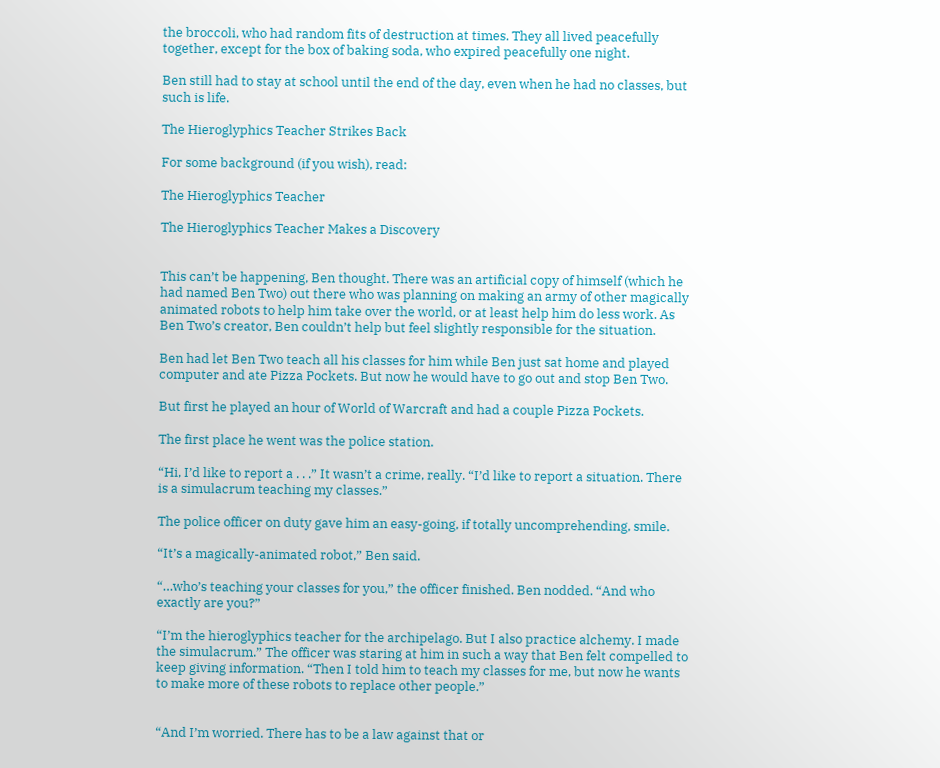the broccoli, who had random fits of destruction at times. They all lived peacefully together, except for the box of baking soda, who expired peacefully one night.

Ben still had to stay at school until the end of the day, even when he had no classes, but such is life.

The Hieroglyphics Teacher Strikes Back

For some background (if you wish), read:

The Hieroglyphics Teacher

The Hieroglyphics Teacher Makes a Discovery


This can’t be happening, Ben thought. There was an artificial copy of himself (which he had named Ben Two) out there who was planning on making an army of other magically animated robots to help him take over the world, or at least help him do less work. As Ben Two’s creator, Ben couldn’t help but feel slightly responsible for the situation.

Ben had let Ben Two teach all his classes for him while Ben just sat home and played computer and ate Pizza Pockets. But now he would have to go out and stop Ben Two.

But first he played an hour of World of Warcraft and had a couple Pizza Pockets.

The first place he went was the police station.

“Hi, I’d like to report a . . .” It wasn’t a crime, really. “I’d like to report a situation. There is a simulacrum teaching my classes.”

The police officer on duty gave him an easy-going, if totally uncomprehending, smile.

“It’s a magically-animated robot,” Ben said.

“…who’s teaching your classes for you,” the officer finished. Ben nodded. “And who exactly are you?”

“I’m the hieroglyphics teacher for the archipelago. But I also practice alchemy. I made the simulacrum.” The officer was staring at him in such a way that Ben felt compelled to keep giving information. “Then I told him to teach my classes for me, but now he wants to make more of these robots to replace other people.”


“And I’m worried. There has to be a law against that or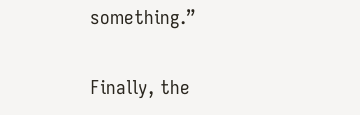something.”

Finally, the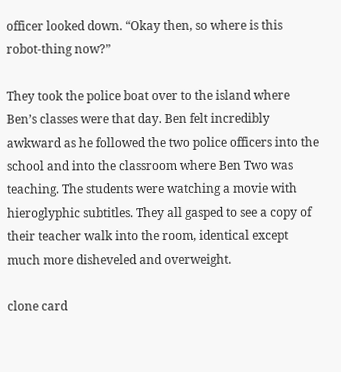officer looked down. “Okay then, so where is this robot-thing now?”

They took the police boat over to the island where Ben’s classes were that day. Ben felt incredibly awkward as he followed the two police officers into the school and into the classroom where Ben Two was teaching. The students were watching a movie with hieroglyphic subtitles. They all gasped to see a copy of their teacher walk into the room, identical except much more disheveled and overweight.

clone card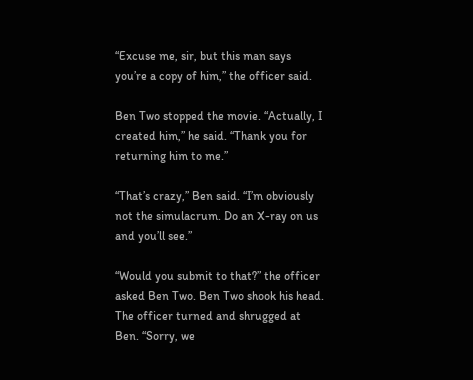“Excuse me, sir, but this man says you’re a copy of him,” the officer said.

Ben Two stopped the movie. “Actually, I created him,” he said. “Thank you for returning him to me.”

“That’s crazy,” Ben said. “I’m obviously not the simulacrum. Do an X-ray on us and you’ll see.”

“Would you submit to that?” the officer asked Ben Two. Ben Two shook his head. The officer turned and shrugged at Ben. “Sorry, we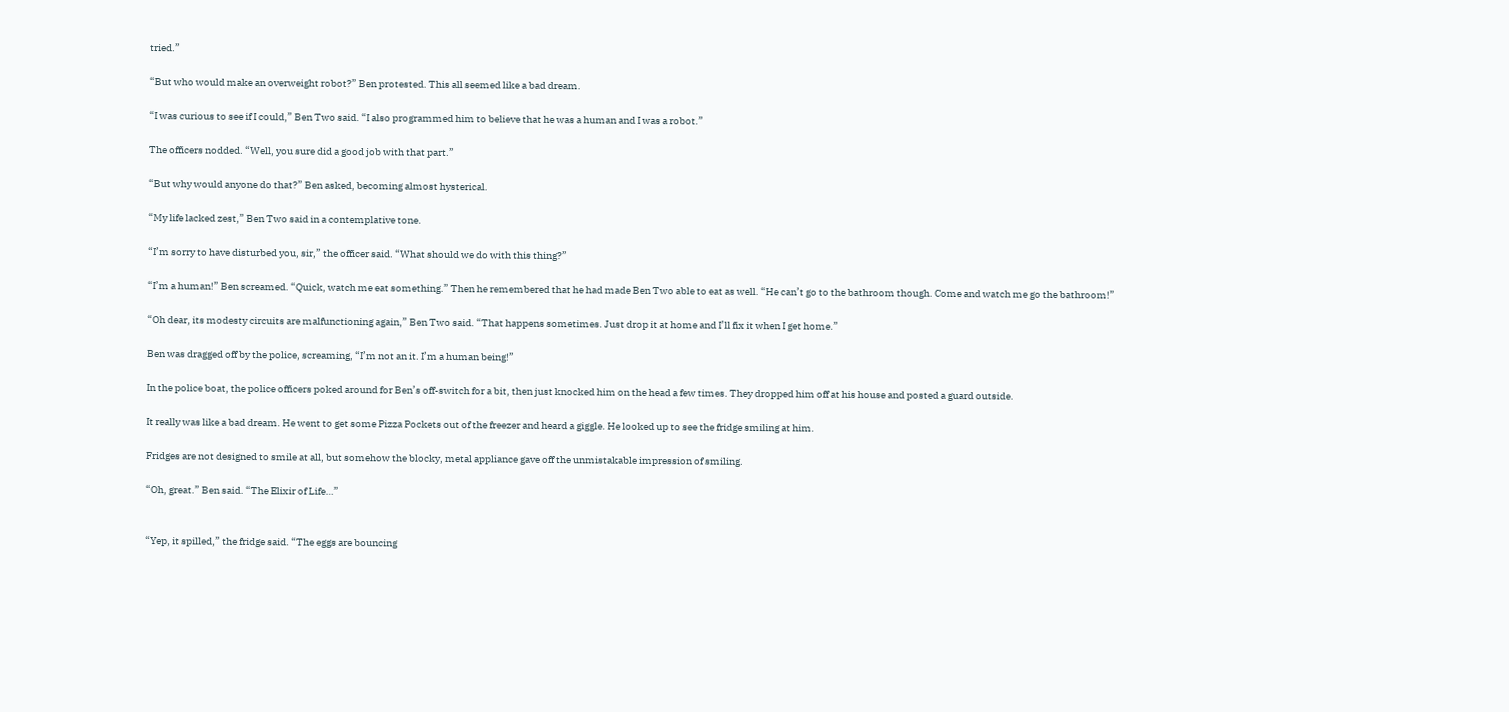tried.”

“But who would make an overweight robot?” Ben protested. This all seemed like a bad dream.

“I was curious to see if I could,” Ben Two said. “I also programmed him to believe that he was a human and I was a robot.”

The officers nodded. “Well, you sure did a good job with that part.”

“But why would anyone do that?” Ben asked, becoming almost hysterical.

“My life lacked zest,” Ben Two said in a contemplative tone.

“I’m sorry to have disturbed you, sir,” the officer said. “What should we do with this thing?”

“I’m a human!” Ben screamed. “Quick, watch me eat something.” Then he remembered that he had made Ben Two able to eat as well. “He can’t go to the bathroom though. Come and watch me go the bathroom!”

“Oh dear, its modesty circuits are malfunctioning again,” Ben Two said. “That happens sometimes. Just drop it at home and I’ll fix it when I get home.”

Ben was dragged off by the police, screaming, “I’m not an it. I’m a human being!”

In the police boat, the police officers poked around for Ben’s off-switch for a bit, then just knocked him on the head a few times. They dropped him off at his house and posted a guard outside.

It really was like a bad dream. He went to get some Pizza Pockets out of the freezer and heard a giggle. He looked up to see the fridge smiling at him.

Fridges are not designed to smile at all, but somehow the blocky, metal appliance gave off the unmistakable impression of smiling.

“Oh, great.” Ben said. “The Elixir of Life…”


“Yep, it spilled,” the fridge said. “The eggs are bouncing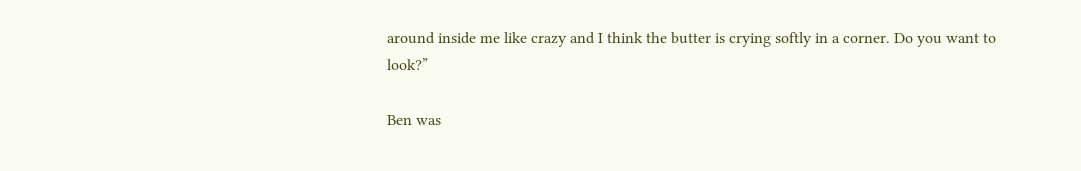around inside me like crazy and I think the butter is crying softly in a corner. Do you want to look?”

Ben was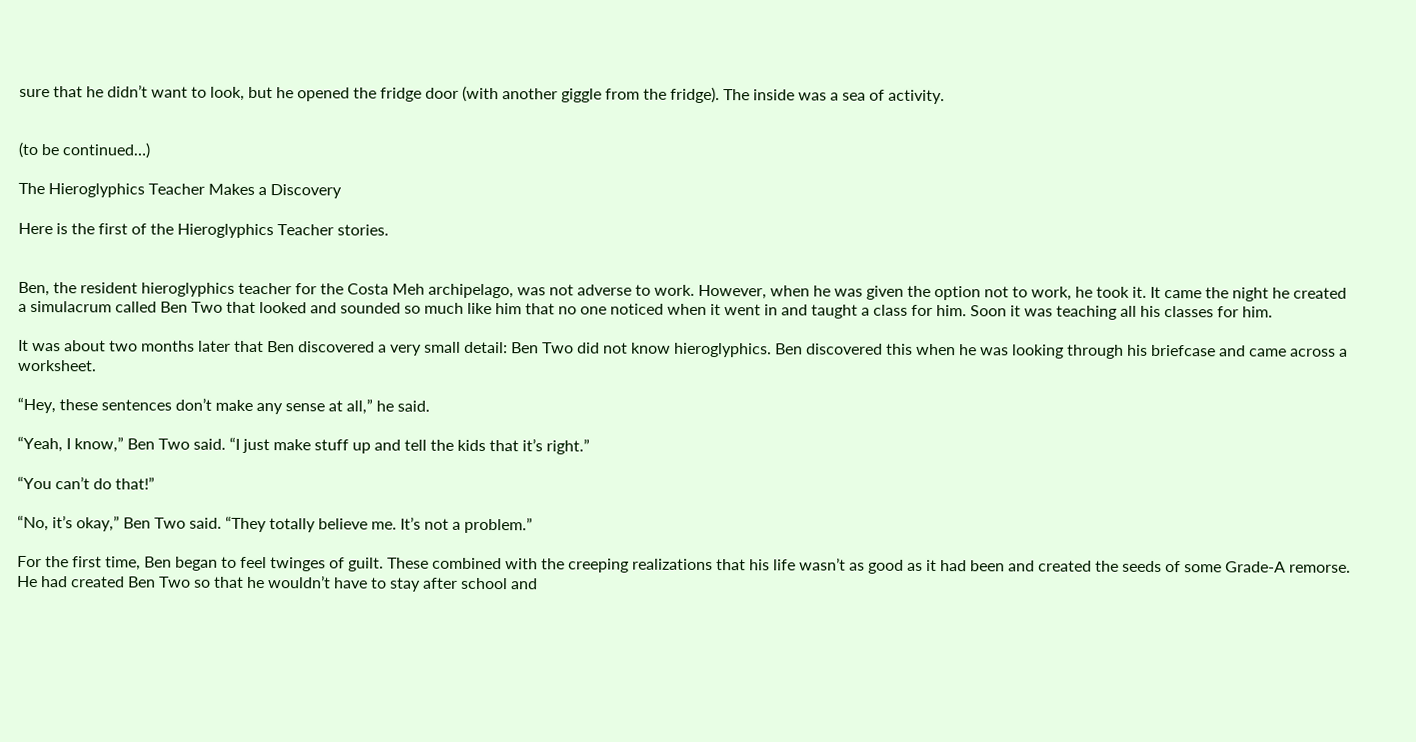sure that he didn’t want to look, but he opened the fridge door (with another giggle from the fridge). The inside was a sea of activity.


(to be continued…)

The Hieroglyphics Teacher Makes a Discovery

Here is the first of the Hieroglyphics Teacher stories.


Ben, the resident hieroglyphics teacher for the Costa Meh archipelago, was not adverse to work. However, when he was given the option not to work, he took it. It came the night he created a simulacrum called Ben Two that looked and sounded so much like him that no one noticed when it went in and taught a class for him. Soon it was teaching all his classes for him.

It was about two months later that Ben discovered a very small detail: Ben Two did not know hieroglyphics. Ben discovered this when he was looking through his briefcase and came across a worksheet.

“Hey, these sentences don’t make any sense at all,” he said.

“Yeah, I know,” Ben Two said. “I just make stuff up and tell the kids that it’s right.”

“You can’t do that!”

“No, it’s okay,” Ben Two said. “They totally believe me. It’s not a problem.”

For the first time, Ben began to feel twinges of guilt. These combined with the creeping realizations that his life wasn’t as good as it had been and created the seeds of some Grade-A remorse. He had created Ben Two so that he wouldn’t have to stay after school and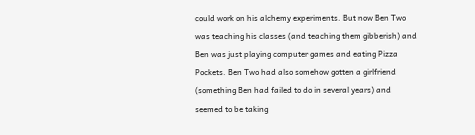could work on his alchemy experiments. But now Ben Two was teaching his classes (and teaching them gibberish) and Ben was just playing computer games and eating Pizza Pockets. Ben Two had also somehow gotten a girlfriend (something Ben had failed to do in several years) and seemed to be taking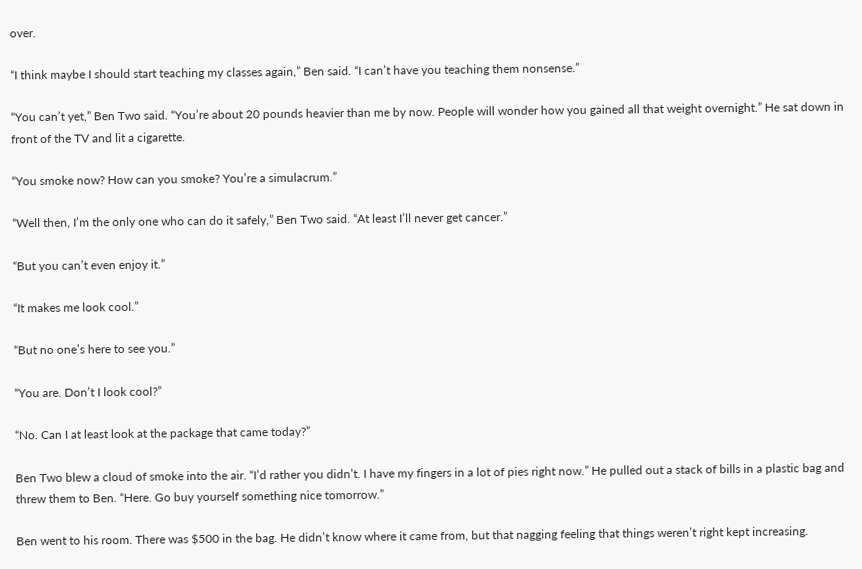over.

“I think maybe I should start teaching my classes again,” Ben said. “I can’t have you teaching them nonsense.”

“You can’t yet,” Ben Two said. “You’re about 20 pounds heavier than me by now. People will wonder how you gained all that weight overnight.” He sat down in front of the TV and lit a cigarette.

“You smoke now? How can you smoke? You’re a simulacrum.”

“Well then, I’m the only one who can do it safely,” Ben Two said. “At least I’ll never get cancer.”

“But you can’t even enjoy it.”

“It makes me look cool.”

“But no one’s here to see you.”

“You are. Don’t I look cool?”

“No. Can I at least look at the package that came today?”

Ben Two blew a cloud of smoke into the air. “I’d rather you didn’t. I have my fingers in a lot of pies right now.” He pulled out a stack of bills in a plastic bag and threw them to Ben. “Here. Go buy yourself something nice tomorrow.”

Ben went to his room. There was $500 in the bag. He didn’t know where it came from, but that nagging feeling that things weren’t right kept increasing.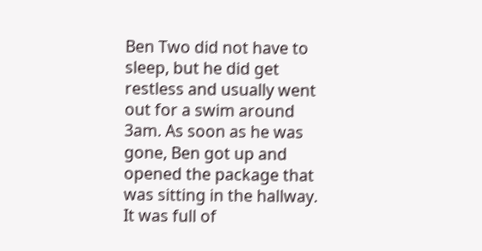Ben Two did not have to sleep, but he did get restless and usually went out for a swim around 3am. As soon as he was gone, Ben got up and opened the package that was sitting in the hallway. It was full of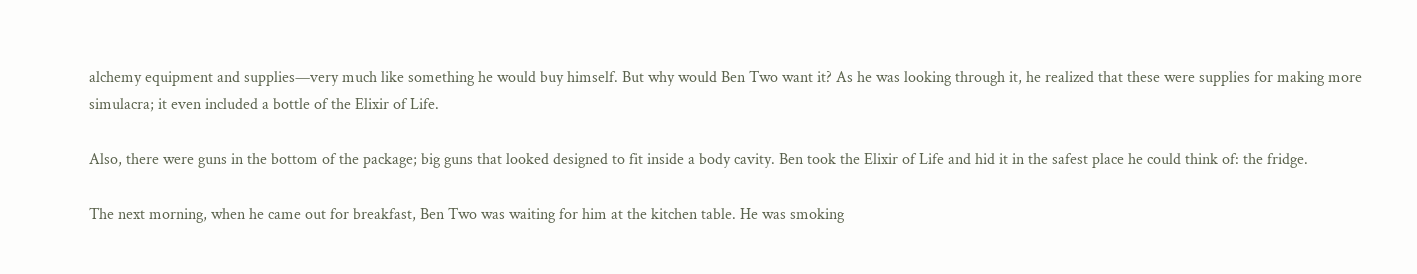alchemy equipment and supplies—very much like something he would buy himself. But why would Ben Two want it? As he was looking through it, he realized that these were supplies for making more simulacra; it even included a bottle of the Elixir of Life.

Also, there were guns in the bottom of the package; big guns that looked designed to fit inside a body cavity. Ben took the Elixir of Life and hid it in the safest place he could think of: the fridge.

The next morning, when he came out for breakfast, Ben Two was waiting for him at the kitchen table. He was smoking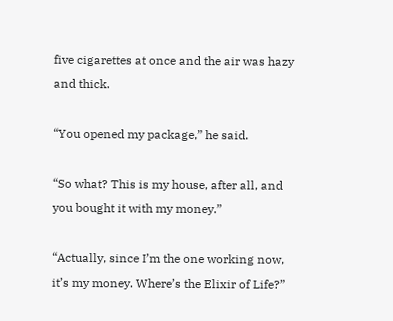five cigarettes at once and the air was hazy and thick.

“You opened my package,” he said.

“So what? This is my house, after all, and you bought it with my money.”

“Actually, since I’m the one working now, it’s my money. Where’s the Elixir of Life?”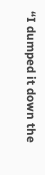“I dumped it down the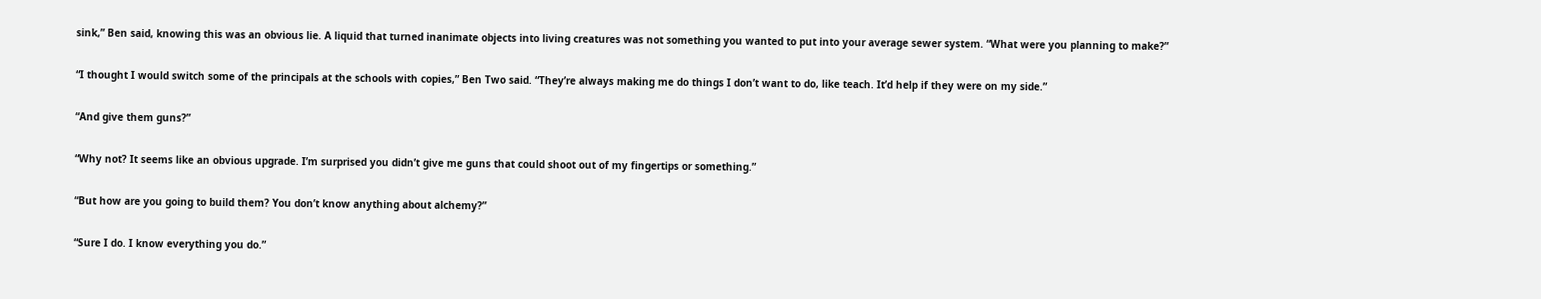sink,” Ben said, knowing this was an obvious lie. A liquid that turned inanimate objects into living creatures was not something you wanted to put into your average sewer system. “What were you planning to make?”

“I thought I would switch some of the principals at the schools with copies,” Ben Two said. “They’re always making me do things I don’t want to do, like teach. It’d help if they were on my side.”

“And give them guns?”

“Why not? It seems like an obvious upgrade. I’m surprised you didn’t give me guns that could shoot out of my fingertips or something.”

“But how are you going to build them? You don’t know anything about alchemy?”

“Sure I do. I know everything you do.”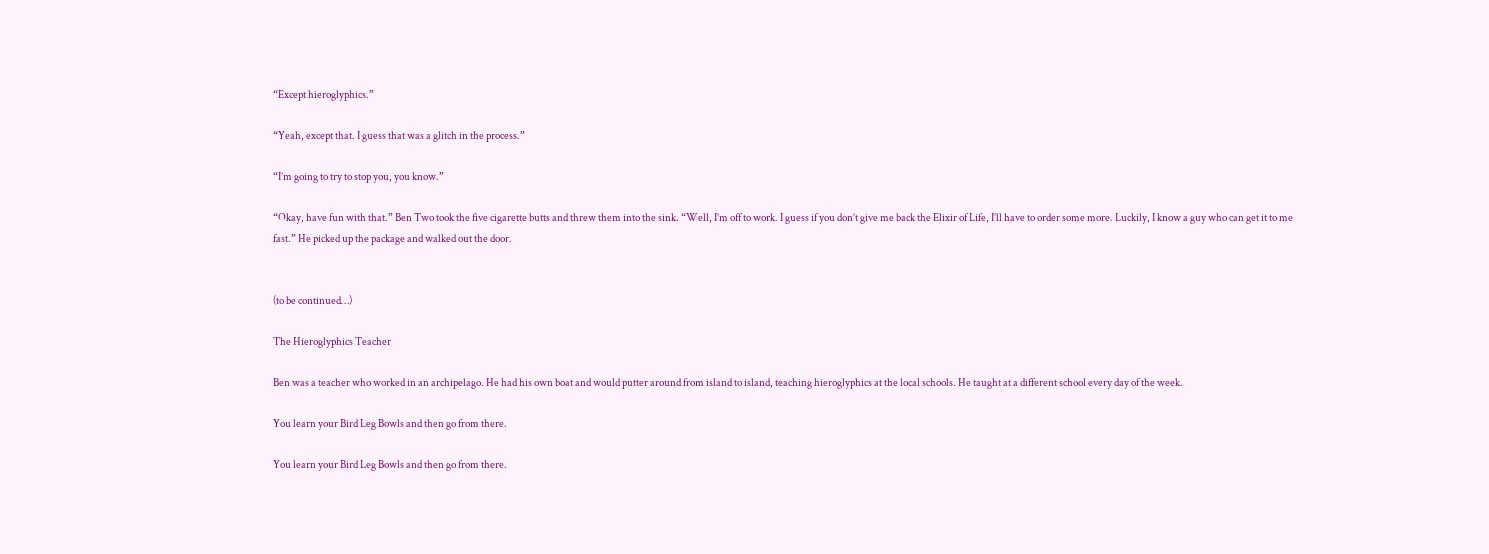“Except hieroglyphics.”

“Yeah, except that. I guess that was a glitch in the process.”

“I’m going to try to stop you, you know.”

“Okay, have fun with that.” Ben Two took the five cigarette butts and threw them into the sink. “Well, I’m off to work. I guess if you don’t give me back the Elixir of Life, I’ll have to order some more. Luckily, I know a guy who can get it to me fast.” He picked up the package and walked out the door.


(to be continued…)

The Hieroglyphics Teacher

Ben was a teacher who worked in an archipelago. He had his own boat and would putter around from island to island, teaching hieroglyphics at the local schools. He taught at a different school every day of the week.

You learn your Bird Leg Bowls and then go from there.

You learn your Bird Leg Bowls and then go from there.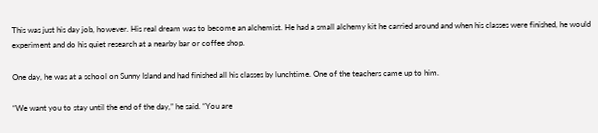This was just his day job, however. His real dream was to become an alchemist. He had a small alchemy kit he carried around and when his classes were finished, he would experiment and do his quiet research at a nearby bar or coffee shop.

One day, he was at a school on Sunny Island and had finished all his classes by lunchtime. One of the teachers came up to him.

“We want you to stay until the end of the day,” he said. “You are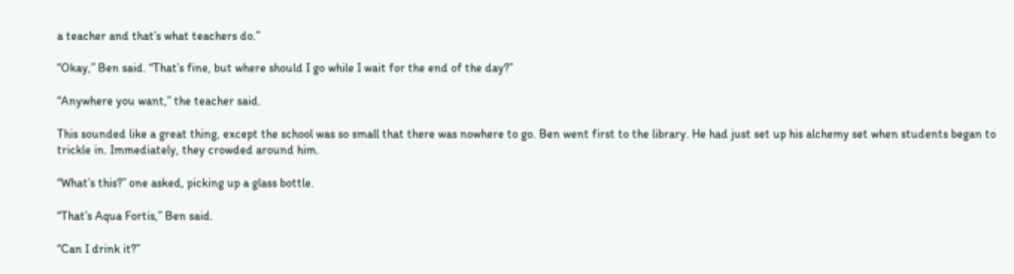a teacher and that’s what teachers do.”

“Okay,” Ben said. “That’s fine, but where should I go while I wait for the end of the day?”

“Anywhere you want,” the teacher said.

This sounded like a great thing, except the school was so small that there was nowhere to go. Ben went first to the library. He had just set up his alchemy set when students began to trickle in. Immediately, they crowded around him.

“What’s this?” one asked, picking up a glass bottle.

“That’s Aqua Fortis,” Ben said.

“Can I drink it?”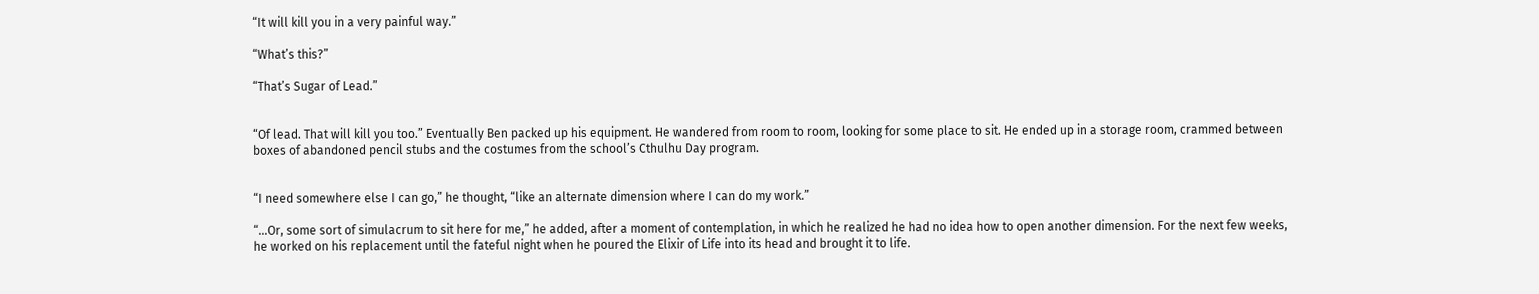“It will kill you in a very painful way.”

“What’s this?”

“That’s Sugar of Lead.”


“Of lead. That will kill you too.” Eventually Ben packed up his equipment. He wandered from room to room, looking for some place to sit. He ended up in a storage room, crammed between boxes of abandoned pencil stubs and the costumes from the school’s Cthulhu Day program.


“I need somewhere else I can go,” he thought, “like an alternate dimension where I can do my work.”

“…Or, some sort of simulacrum to sit here for me,” he added, after a moment of contemplation, in which he realized he had no idea how to open another dimension. For the next few weeks, he worked on his replacement until the fateful night when he poured the Elixir of Life into its head and brought it to life.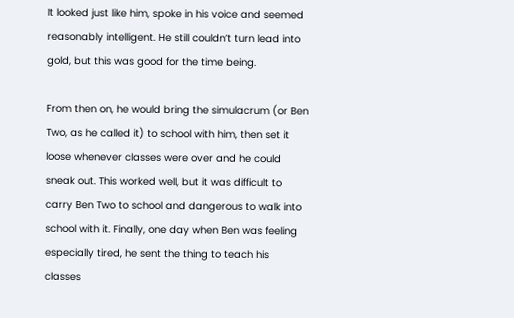It looked just like him, spoke in his voice and seemed reasonably intelligent. He still couldn’t turn lead into gold, but this was good for the time being.

From then on, he would bring the simulacrum (or Ben Two, as he called it) to school with him, then set it loose whenever classes were over and he could sneak out. This worked well, but it was difficult to carry Ben Two to school and dangerous to walk into school with it. Finally, one day when Ben was feeling especially tired, he sent the thing to teach his classes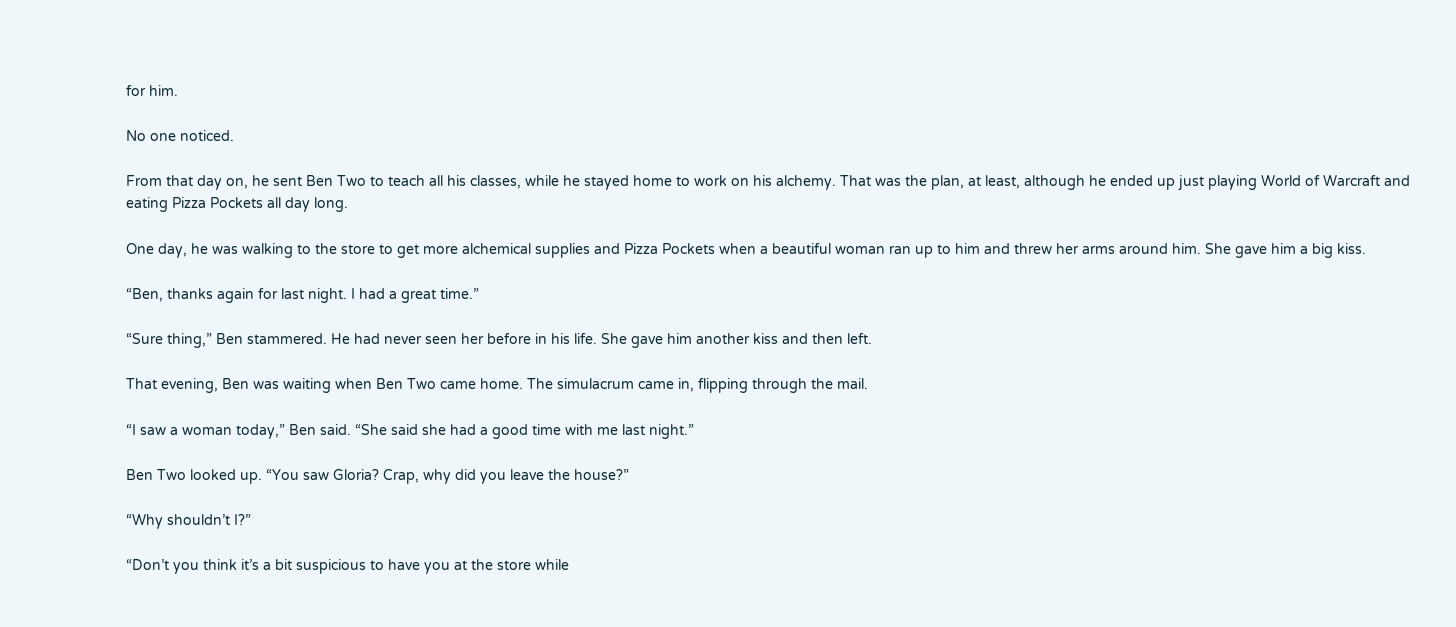for him.

No one noticed.

From that day on, he sent Ben Two to teach all his classes, while he stayed home to work on his alchemy. That was the plan, at least, although he ended up just playing World of Warcraft and eating Pizza Pockets all day long.

One day, he was walking to the store to get more alchemical supplies and Pizza Pockets when a beautiful woman ran up to him and threw her arms around him. She gave him a big kiss.

“Ben, thanks again for last night. I had a great time.”

“Sure thing,” Ben stammered. He had never seen her before in his life. She gave him another kiss and then left.

That evening, Ben was waiting when Ben Two came home. The simulacrum came in, flipping through the mail.

“I saw a woman today,” Ben said. “She said she had a good time with me last night.”

Ben Two looked up. “You saw Gloria? Crap, why did you leave the house?”

“Why shouldn’t I?”

“Don’t you think it’s a bit suspicious to have you at the store while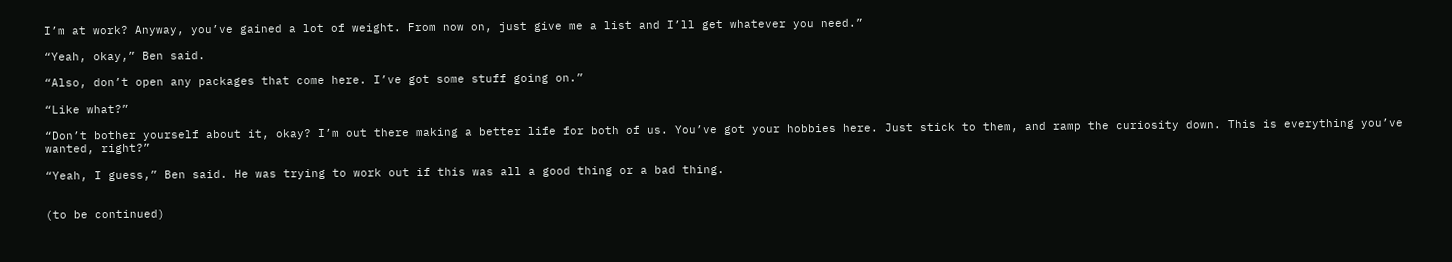I’m at work? Anyway, you’ve gained a lot of weight. From now on, just give me a list and I’ll get whatever you need.”

“Yeah, okay,” Ben said.

“Also, don’t open any packages that come here. I’ve got some stuff going on.”

“Like what?”

“Don’t bother yourself about it, okay? I’m out there making a better life for both of us. You’ve got your hobbies here. Just stick to them, and ramp the curiosity down. This is everything you’ve wanted, right?”

“Yeah, I guess,” Ben said. He was trying to work out if this was all a good thing or a bad thing.


(to be continued)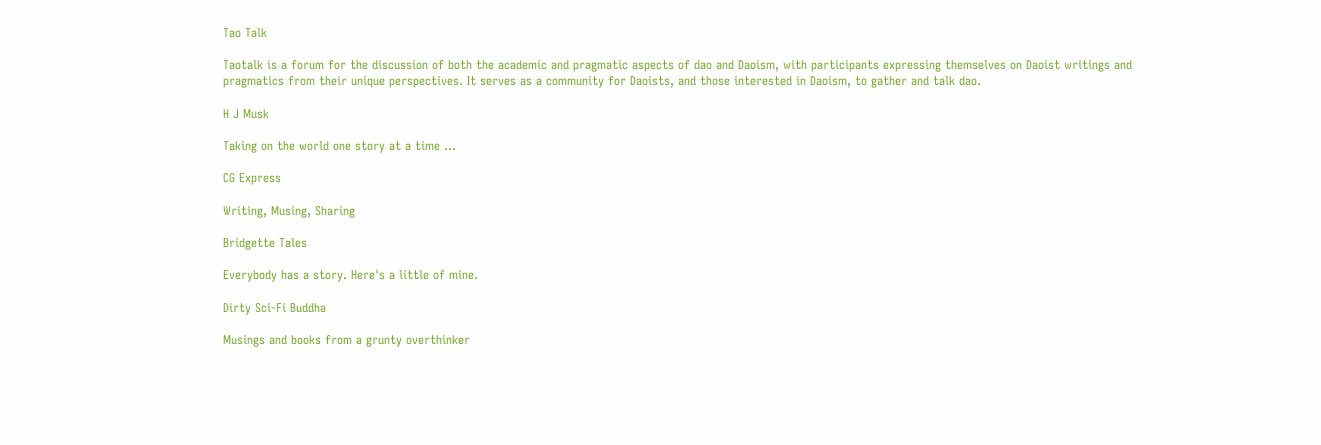Tao Talk

Taotalk is a forum for the discussion of both the academic and pragmatic aspects of dao and Daoism, with participants expressing themselves on Daoist writings and pragmatics from their unique perspectives. It serves as a community for Daoists, and those interested in Daoism, to gather and talk dao.

H J Musk

Taking on the world one story at a time ...

CG Express

Writing, Musing, Sharing

Bridgette Tales

Everybody has a story. Here's a little of mine.

Dirty Sci-Fi Buddha

Musings and books from a grunty overthinker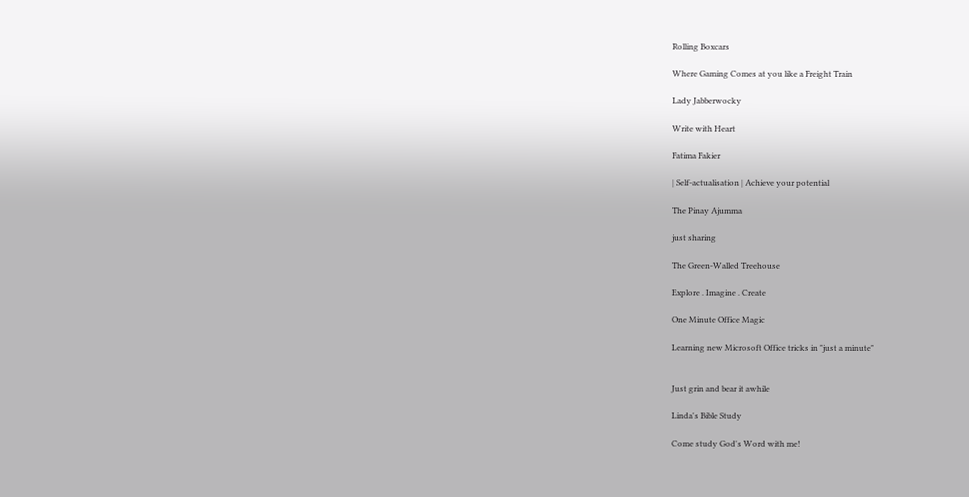Rolling Boxcars

Where Gaming Comes at you like a Freight Train

Lady Jabberwocky

Write with Heart

Fatima Fakier

| Self-actualisation | Achieve your potential

The Pinay Ajumma

just sharing

The Green-Walled Treehouse

Explore . Imagine . Create

One Minute Office Magic

Learning new Microsoft Office tricks in "just a minute"


Just grin and bear it awhile

Linda's Bible Study

Come study God's Word with me!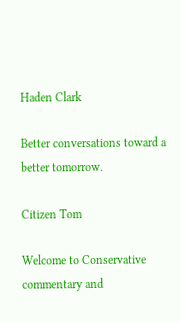Haden Clark

Better conversations toward a better tomorrow.

Citizen Tom

Welcome to Conservative commentary and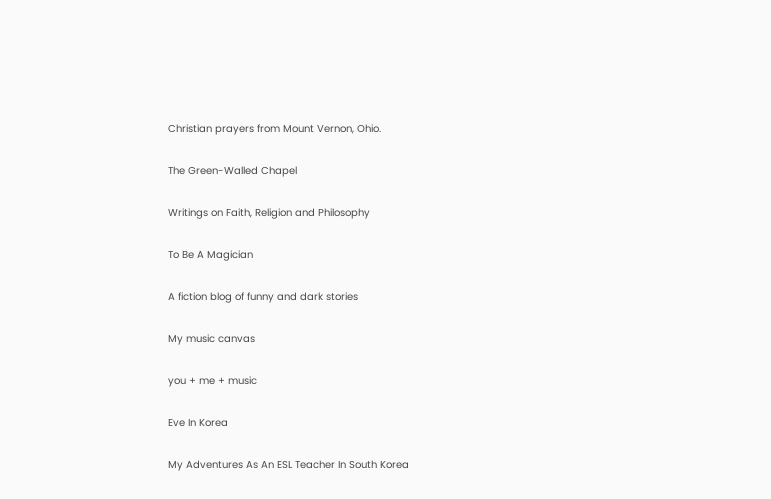Christian prayers from Mount Vernon, Ohio.

The Green-Walled Chapel

Writings on Faith, Religion and Philosophy

To Be A Magician

A fiction blog of funny and dark stories

My music canvas

you + me + music

Eve In Korea

My Adventures As An ESL Teacher In South Korea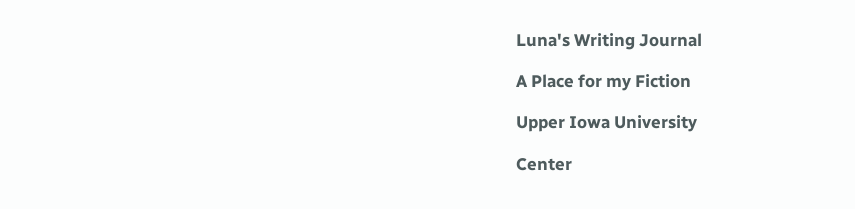Luna's Writing Journal

A Place for my Fiction

Upper Iowa University

Center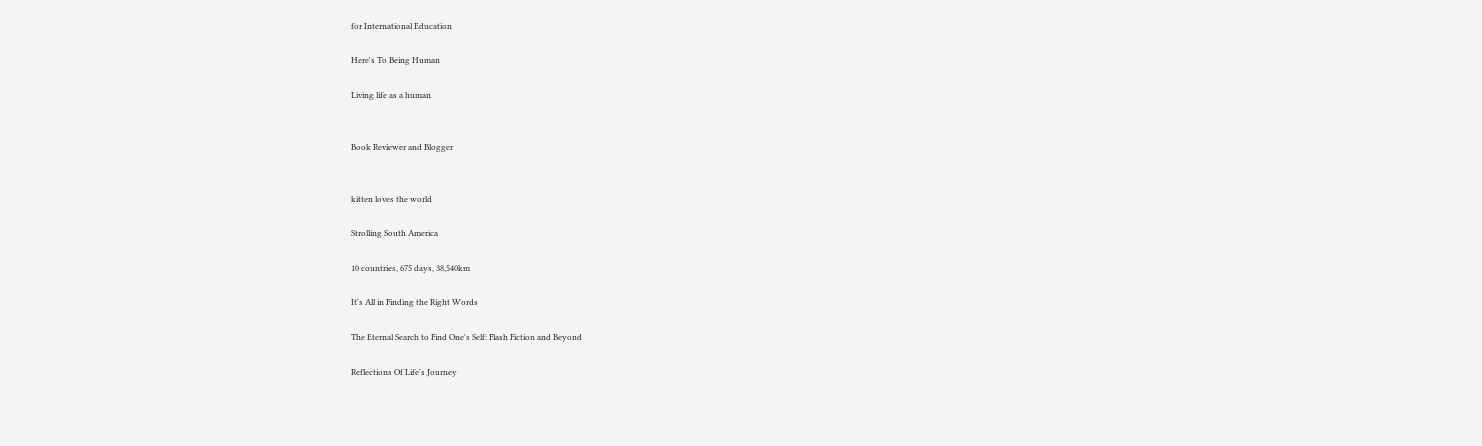for International Education

Here's To Being Human

Living life as a human


Book Reviewer and Blogger


kitten loves the world

Strolling South America

10 countries, 675 days, 38,540km

It's All in Finding the Right Words

The Eternal Search to Find One's Self: Flash Fiction and Beyond

Reflections Of Life's Journey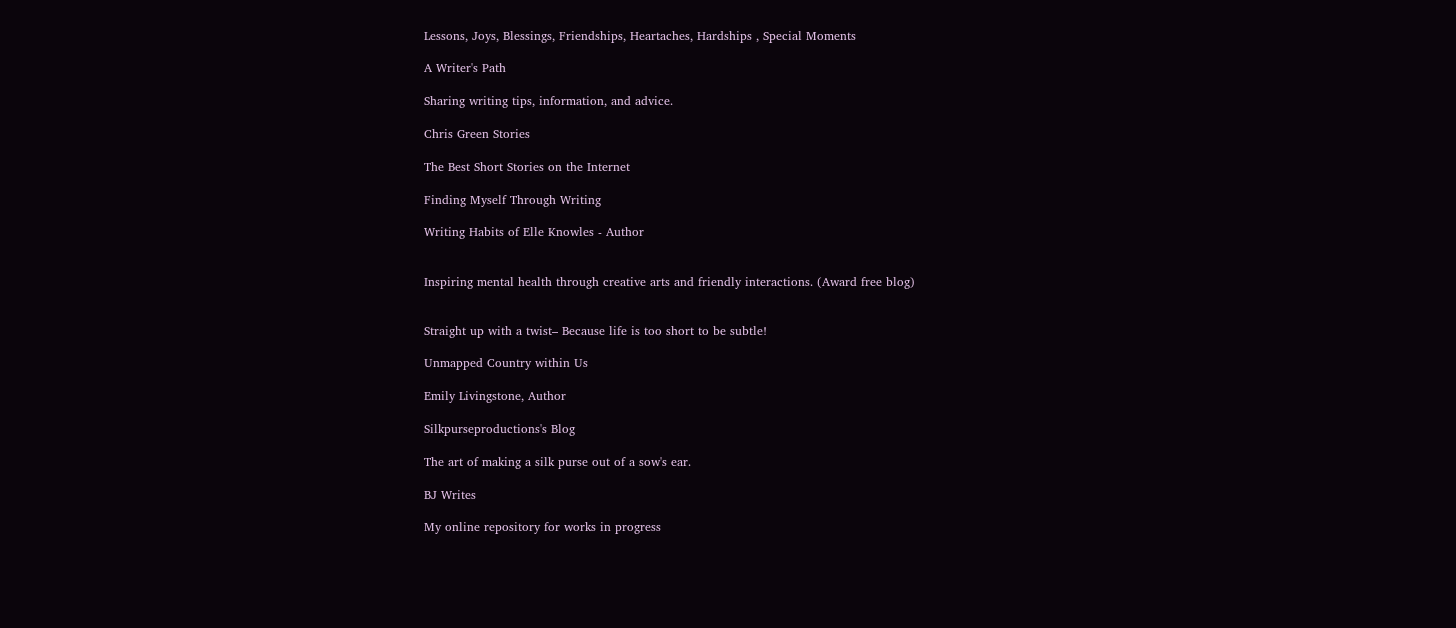Lessons, Joys, Blessings, Friendships, Heartaches, Hardships , Special Moments

A Writer's Path

Sharing writing tips, information, and advice.

Chris Green Stories

The Best Short Stories on the Internet

Finding Myself Through Writing

Writing Habits of Elle Knowles - Author


Inspiring mental health through creative arts and friendly interactions. (Award free blog)


Straight up with a twist– Because life is too short to be subtle!

Unmapped Country within Us

Emily Livingstone, Author

Silkpurseproductions's Blog

The art of making a silk purse out of a sow's ear.

BJ Writes

My online repository for works in progress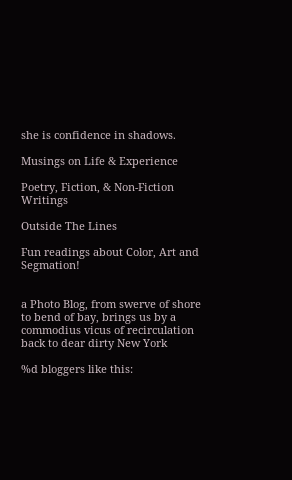she is confidence in shadows.

Musings on Life & Experience

Poetry, Fiction, & Non-Fiction Writings

Outside The Lines

Fun readings about Color, Art and Segmation!


a Photo Blog, from swerve of shore to bend of bay, brings us by a commodius vicus of recirculation back to dear dirty New York

%d bloggers like this: